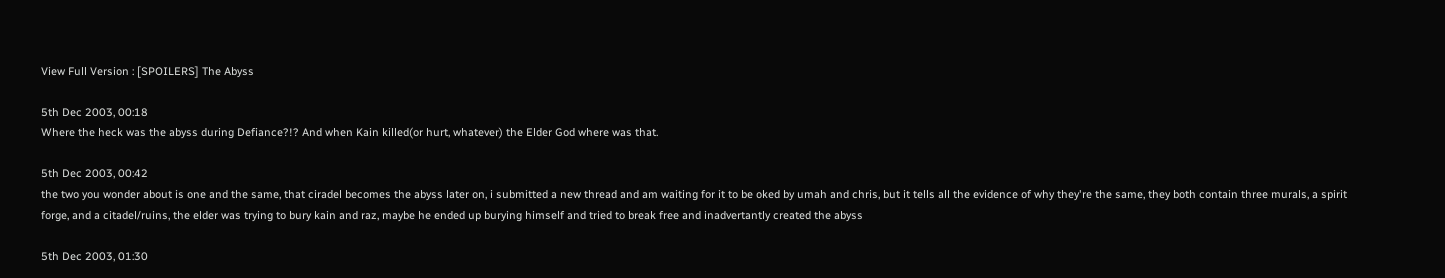View Full Version : [SPOILERS] The Abyss

5th Dec 2003, 00:18
Where the heck was the abyss during Defiance?!? And when Kain killed(or hurt, whatever) the Elder God where was that.

5th Dec 2003, 00:42
the two you wonder about is one and the same, that ciradel becomes the abyss later on, i submitted a new thread and am waiting for it to be oked by umah and chris, but it tells all the evidence of why they're the same, they both contain three murals, a spirit forge, and a citadel/ruins, the elder was trying to bury kain and raz, maybe he ended up burying himself and tried to break free and inadvertantly created the abyss

5th Dec 2003, 01:30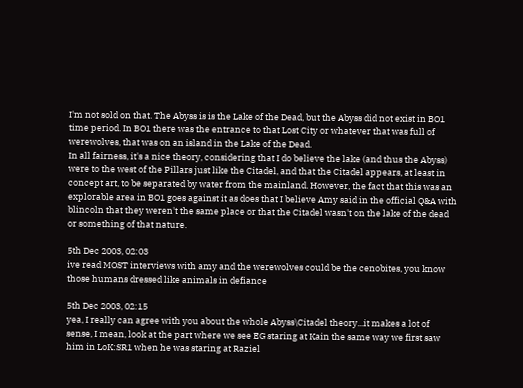I'm not sold on that. The Abyss is is the Lake of the Dead, but the Abyss did not exist in BO1 time period. In BO1 there was the entrance to that Lost City or whatever that was full of werewolves, that was on an island in the Lake of the Dead.
In all fairness, it's a nice theory, considering that I do believe the lake (and thus the Abyss) were to the west of the Pillars just like the Citadel, and that the Citadel appears, at least in concept art, to be separated by water from the mainland. However, the fact that this was an explorable area in BO1 goes against it as does that I believe Amy said in the official Q&A with blincoln that they weren't the same place or that the Citadel wasn't on the lake of the dead or something of that nature.

5th Dec 2003, 02:03
ive read MOST interviews with amy and the werewolves could be the cenobites, you know those humans dressed like animals in defiance

5th Dec 2003, 02:15
yea, I really can agree with you about the whole Abyss\Citadel theory...it makes a lot of sense, I mean, look at the part where we see EG staring at Kain the same way we first saw him in LoK:SR1 when he was staring at Raziel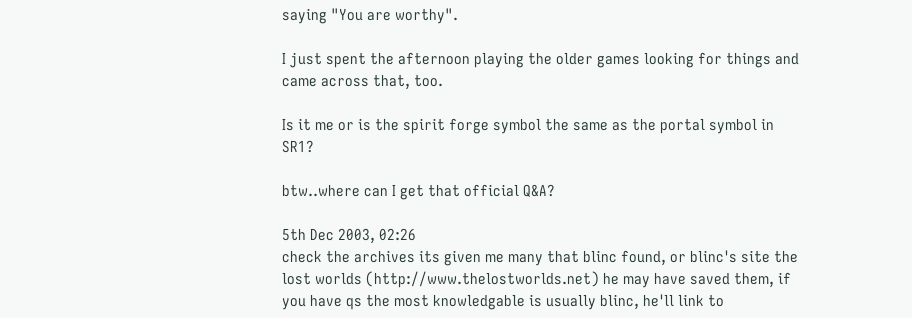saying "You are worthy".

I just spent the afternoon playing the older games looking for things and came across that, too.

Is it me or is the spirit forge symbol the same as the portal symbol in SR1?

btw..where can I get that official Q&A?

5th Dec 2003, 02:26
check the archives its given me many that blinc found, or blinc's site the lost worlds (http://www.thelostworlds.net) he may have saved them, if you have qs the most knowledgable is usually blinc, he'll link to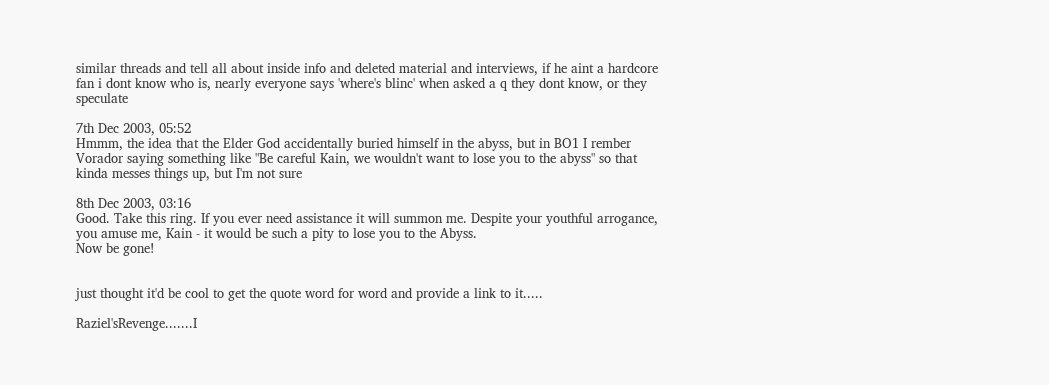similar threads and tell all about inside info and deleted material and interviews, if he aint a hardcore fan i dont know who is, nearly everyone says 'where's blinc' when asked a q they dont know, or they speculate

7th Dec 2003, 05:52
Hmmm, the idea that the Elder God accidentally buried himself in the abyss, but in BO1 I rember Vorador saying something like "Be careful Kain, we wouldn't want to lose you to the abyss" so that kinda messes things up, but I'm not sure

8th Dec 2003, 03:16
Good. Take this ring. If you ever need assistance it will summon me. Despite your youthful arrogance, you amuse me, Kain - it would be such a pity to lose you to the Abyss.
Now be gone!


just thought it'd be cool to get the quote word for word and provide a link to it.....

Raziel'sRevenge.......I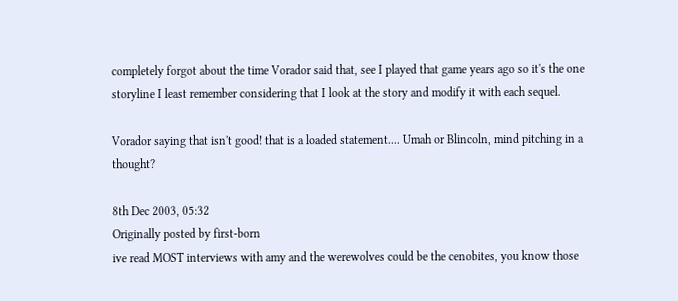completely forgot about the time Vorador said that, see I played that game years ago so it's the one storyline I least remember considering that I look at the story and modify it with each sequel.

Vorador saying that isn't good! that is a loaded statement.... Umah or Blincoln, mind pitching in a thought?

8th Dec 2003, 05:32
Originally posted by first-born
ive read MOST interviews with amy and the werewolves could be the cenobites, you know those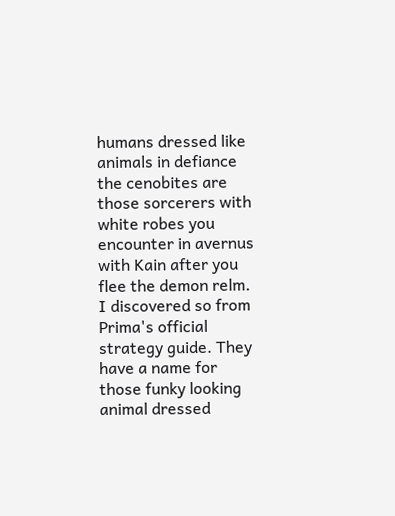humans dressed like animals in defiance
the cenobites are those sorcerers with white robes you encounter in avernus with Kain after you flee the demon relm. I discovered so from Prima's official strategy guide. They have a name for those funky looking animal dressed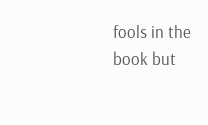fools in the book but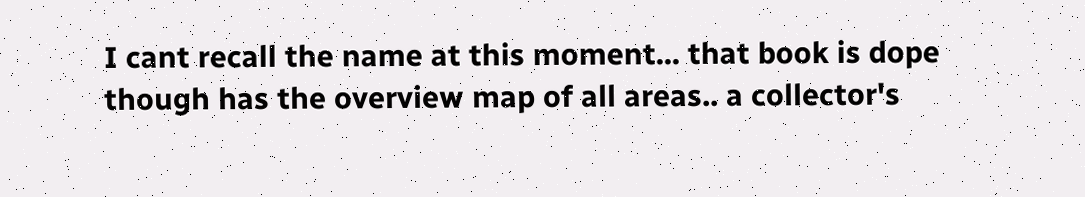I cant recall the name at this moment... that book is dope though has the overview map of all areas.. a collector's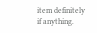item definitely if anything.